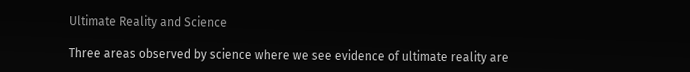Ultimate Reality and Science

Three areas observed by science where we see evidence of ultimate reality are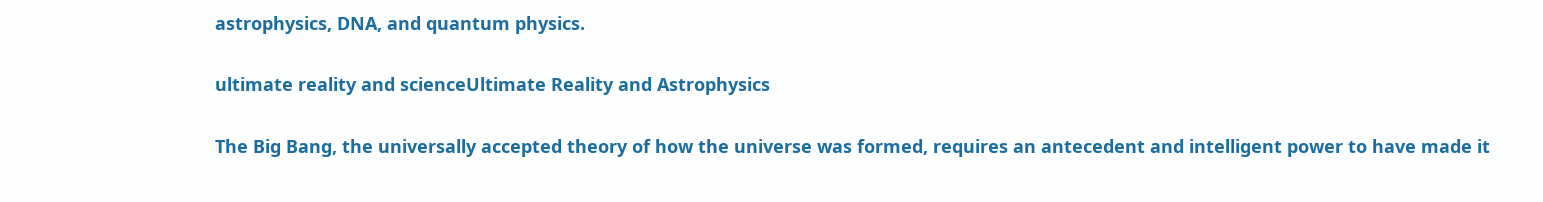astrophysics, DNA, and quantum physics.

ultimate reality and scienceUltimate Reality and Astrophysics

The Big Bang, the universally accepted theory of how the universe was formed, requires an antecedent and intelligent power to have made it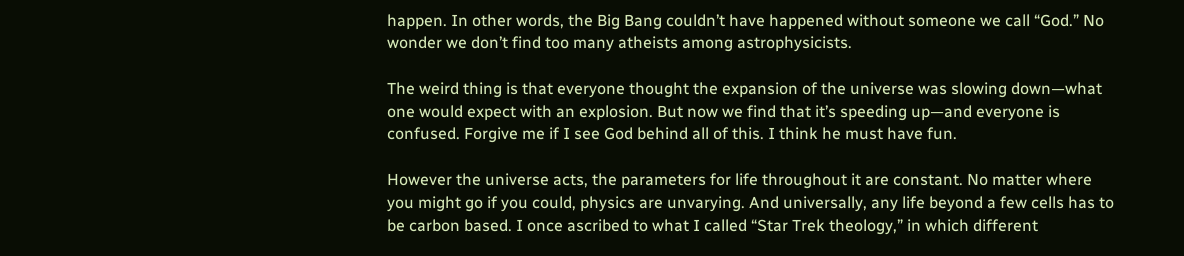happen. In other words, the Big Bang couldn’t have happened without someone we call “God.” No wonder we don’t find too many atheists among astrophysicists.

The weird thing is that everyone thought the expansion of the universe was slowing down—what one would expect with an explosion. But now we find that it’s speeding up—and everyone is confused. Forgive me if I see God behind all of this. I think he must have fun.

However the universe acts, the parameters for life throughout it are constant. No matter where you might go if you could, physics are unvarying. And universally, any life beyond a few cells has to be carbon based. I once ascribed to what I called “Star Trek theology,” in which different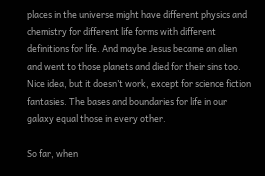places in the universe might have different physics and chemistry for different life forms with different definitions for life. And maybe Jesus became an alien and went to those planets and died for their sins too. Nice idea, but it doesn’t work, except for science fiction fantasies. The bases and boundaries for life in our galaxy equal those in every other.

So far, when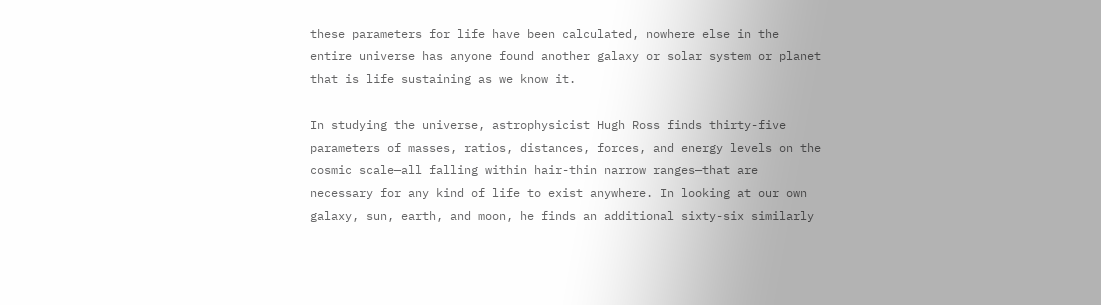these parameters for life have been calculated, nowhere else in the entire universe has anyone found another galaxy or solar system or planet that is life sustaining as we know it.

In studying the universe, astrophysicist Hugh Ross finds thirty-five parameters of masses, ratios, distances, forces, and energy levels on the cosmic scale—all falling within hair-thin narrow ranges—that are necessary for any kind of life to exist anywhere. In looking at our own galaxy, sun, earth, and moon, he finds an additional sixty-six similarly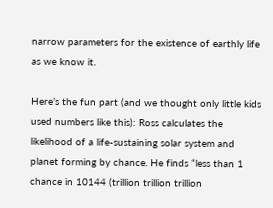narrow parameters for the existence of earthly life as we know it.

Here’s the fun part (and we thought only little kids used numbers like this): Ross calculates the likelihood of a life-sustaining solar system and planet forming by chance. He finds “less than 1 chance in 10144 (trillion trillion trillion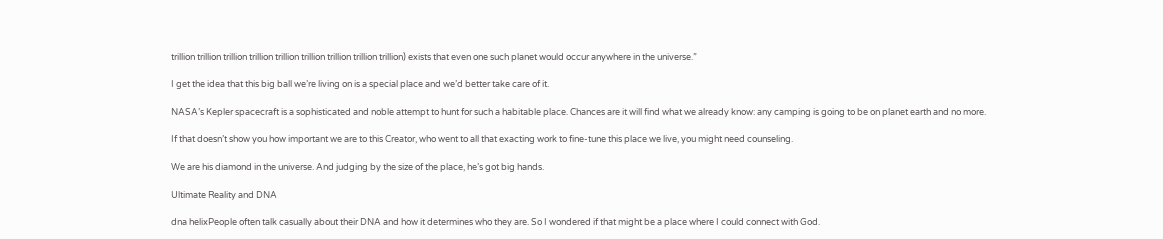trillion trillion trillion trillion trillion trillion trillion trillion trillion) exists that even one such planet would occur anywhere in the universe.”

I get the idea that this big ball we’re living on is a special place and we’d better take care of it.

NASA’s Kepler spacecraft is a sophisticated and noble attempt to hunt for such a habitable place. Chances are it will find what we already know: any camping is going to be on planet earth and no more.

If that doesn’t show you how important we are to this Creator, who went to all that exacting work to fine-tune this place we live, you might need counseling.

We are his diamond in the universe. And judging by the size of the place, he’s got big hands.

Ultimate Reality and DNA

dna helixPeople often talk casually about their DNA and how it determines who they are. So I wondered if that might be a place where I could connect with God.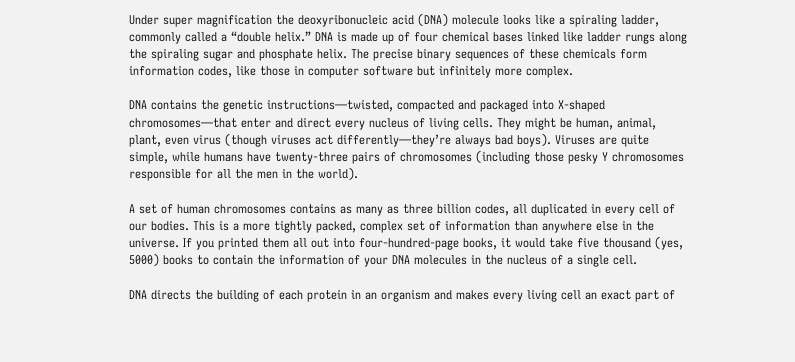Under super magnification the deoxyribonucleic acid (DNA) molecule looks like a spiraling ladder, commonly called a “double helix.” DNA is made up of four chemical bases linked like ladder rungs along the spiraling sugar and phosphate helix. The precise binary sequences of these chemicals form information codes, like those in computer software but infinitely more complex.

DNA contains the genetic instructions—twisted, compacted and packaged into X-shaped chromosomes—that enter and direct every nucleus of living cells. They might be human, animal, plant, even virus (though viruses act differently—they’re always bad boys). Viruses are quite simple, while humans have twenty-three pairs of chromosomes (including those pesky Y chromosomes responsible for all the men in the world).

A set of human chromosomes contains as many as three billion codes, all duplicated in every cell of our bodies. This is a more tightly packed, complex set of information than anywhere else in the universe. If you printed them all out into four-hundred-page books, it would take five thousand (yes, 5000) books to contain the information of your DNA molecules in the nucleus of a single cell.

DNA directs the building of each protein in an organism and makes every living cell an exact part of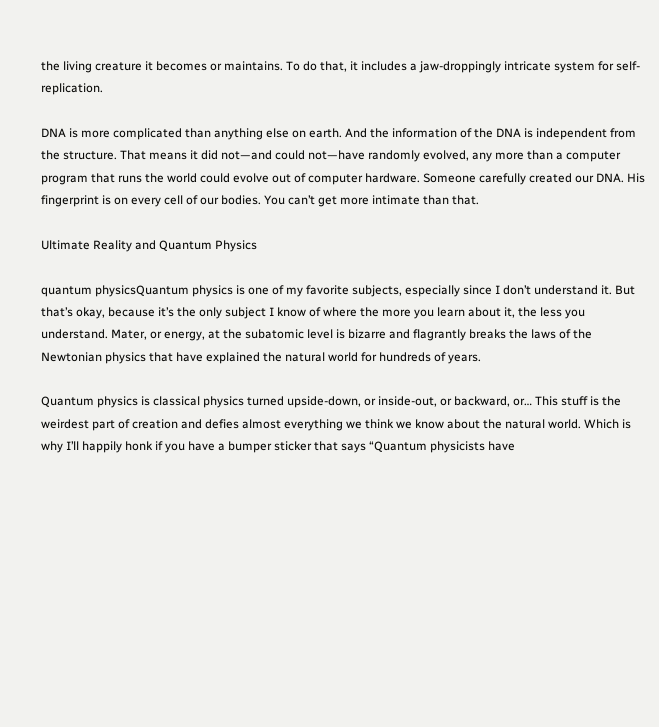the living creature it becomes or maintains. To do that, it includes a jaw-droppingly intricate system for self-replication.

DNA is more complicated than anything else on earth. And the information of the DNA is independent from the structure. That means it did not—and could not—have randomly evolved, any more than a computer program that runs the world could evolve out of computer hardware. Someone carefully created our DNA. His fingerprint is on every cell of our bodies. You can’t get more intimate than that.

Ultimate Reality and Quantum Physics

quantum physicsQuantum physics is one of my favorite subjects, especially since I don’t understand it. But that’s okay, because it’s the only subject I know of where the more you learn about it, the less you understand. Mater, or energy, at the subatomic level is bizarre and flagrantly breaks the laws of the Newtonian physics that have explained the natural world for hundreds of years.

Quantum physics is classical physics turned upside-down, or inside-out, or backward, or… This stuff is the weirdest part of creation and defies almost everything we think we know about the natural world. Which is why I’ll happily honk if you have a bumper sticker that says “Quantum physicists have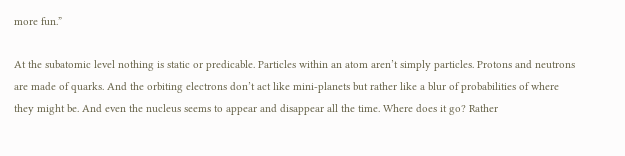more fun.”

At the subatomic level nothing is static or predicable. Particles within an atom aren’t simply particles. Protons and neutrons are made of quarks. And the orbiting electrons don’t act like mini-planets but rather like a blur of probabilities of where they might be. And even the nucleus seems to appear and disappear all the time. Where does it go? Rather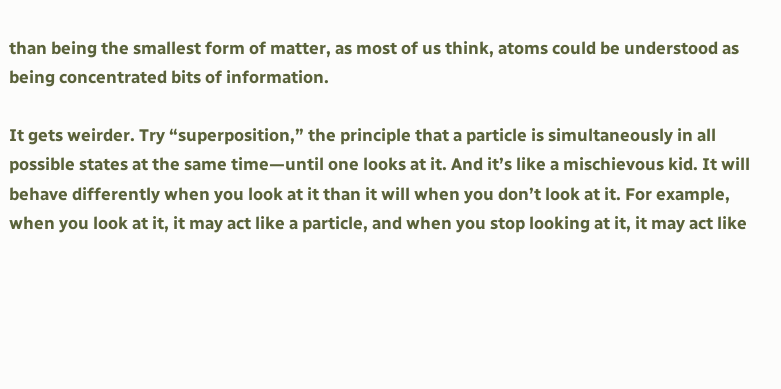than being the smallest form of matter, as most of us think, atoms could be understood as being concentrated bits of information.

It gets weirder. Try “superposition,” the principle that a particle is simultaneously in all possible states at the same time—until one looks at it. And it’s like a mischievous kid. It will behave differently when you look at it than it will when you don’t look at it. For example, when you look at it, it may act like a particle, and when you stop looking at it, it may act like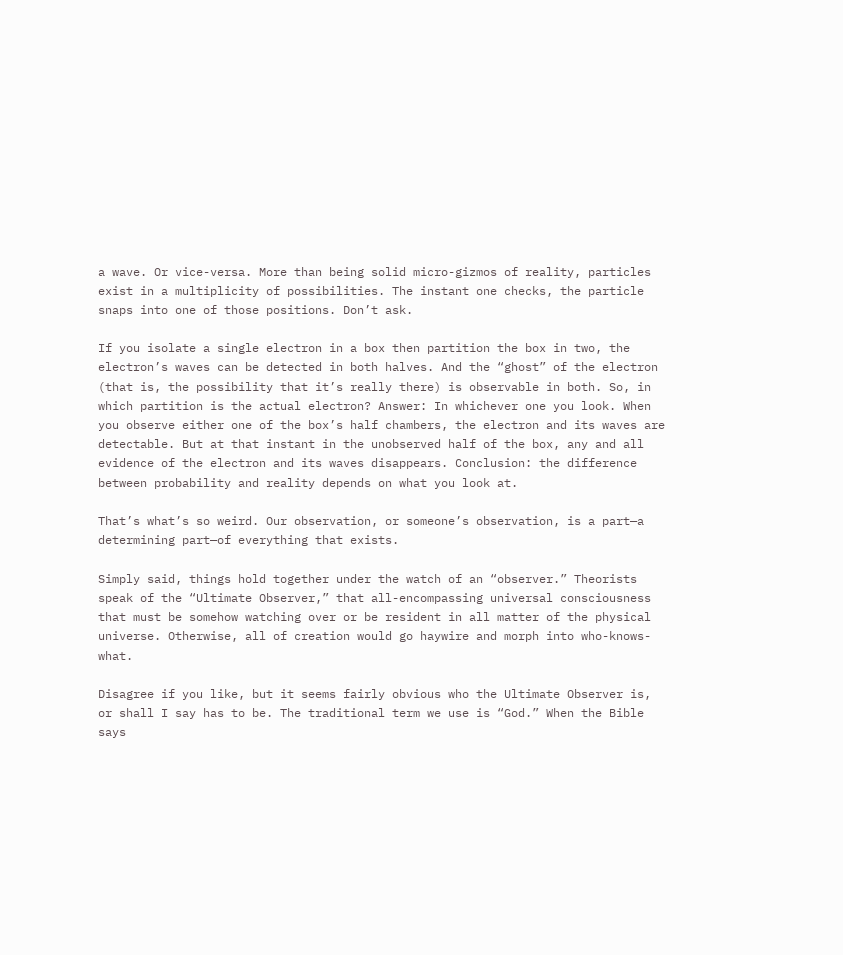a wave. Or vice-versa. More than being solid micro-gizmos of reality, particles exist in a multiplicity of possibilities. The instant one checks, the particle snaps into one of those positions. Don’t ask.

If you isolate a single electron in a box then partition the box in two, the electron’s waves can be detected in both halves. And the “ghost” of the electron (that is, the possibility that it’s really there) is observable in both. So, in which partition is the actual electron? Answer: In whichever one you look. When you observe either one of the box’s half chambers, the electron and its waves are detectable. But at that instant in the unobserved half of the box, any and all evidence of the electron and its waves disappears. Conclusion: the difference between probability and reality depends on what you look at.

That’s what’s so weird. Our observation, or someone’s observation, is a part—a determining part—of everything that exists.

Simply said, things hold together under the watch of an “observer.” Theorists speak of the “Ultimate Observer,” that all-encompassing universal consciousness that must be somehow watching over or be resident in all matter of the physical universe. Otherwise, all of creation would go haywire and morph into who-knows-what.

Disagree if you like, but it seems fairly obvious who the Ultimate Observer is, or shall I say has to be. The traditional term we use is “God.” When the Bible says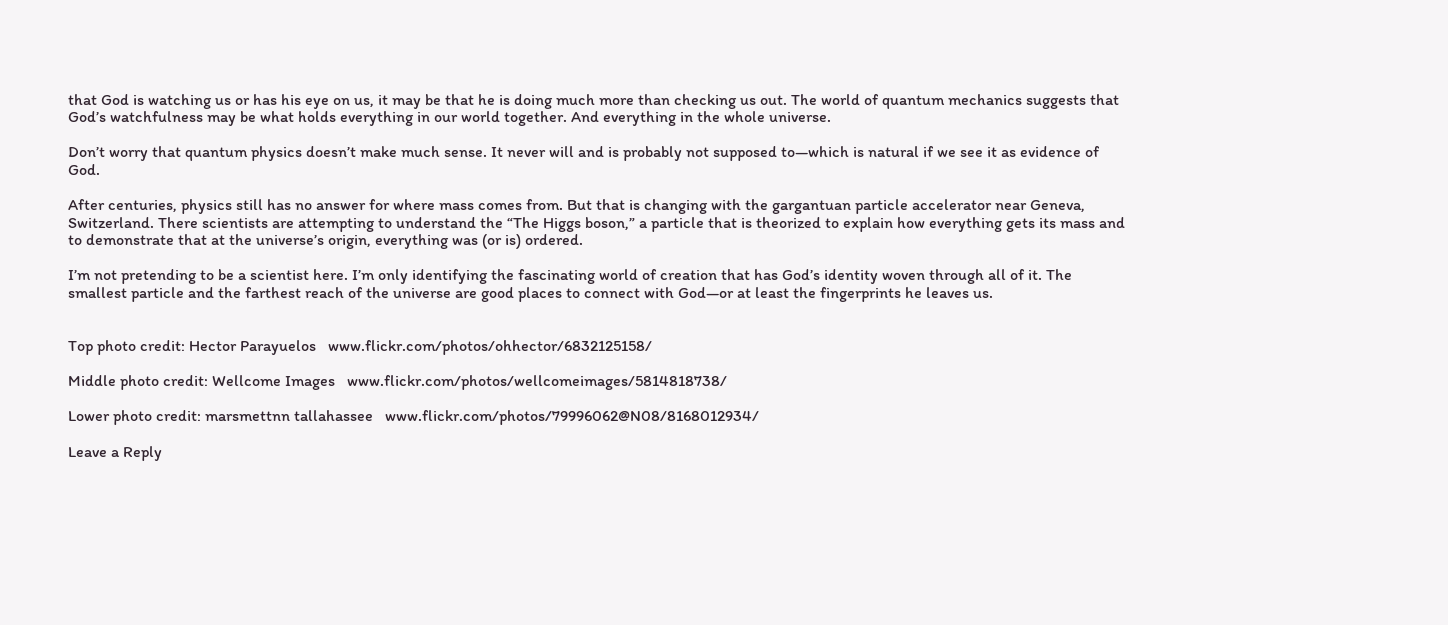that God is watching us or has his eye on us, it may be that he is doing much more than checking us out. The world of quantum mechanics suggests that God’s watchfulness may be what holds everything in our world together. And everything in the whole universe.

Don’t worry that quantum physics doesn’t make much sense. It never will and is probably not supposed to—which is natural if we see it as evidence of God.

After centuries, physics still has no answer for where mass comes from. But that is changing with the gargantuan particle accelerator near Geneva, Switzerland. There scientists are attempting to understand the “The Higgs boson,” a particle that is theorized to explain how everything gets its mass and to demonstrate that at the universe’s origin, everything was (or is) ordered.

I’m not pretending to be a scientist here. I’m only identifying the fascinating world of creation that has God’s identity woven through all of it. The smallest particle and the farthest reach of the universe are good places to connect with God—or at least the fingerprints he leaves us.


Top photo credit: Hector Parayuelos   www.flickr.com/photos/ohhector/6832125158/

Middle photo credit: Wellcome Images   www.flickr.com/photos/wellcomeimages/5814818738/

Lower photo credit: marsmettnn tallahassee   www.flickr.com/photos/79996062@N08/8168012934/

Leave a Reply